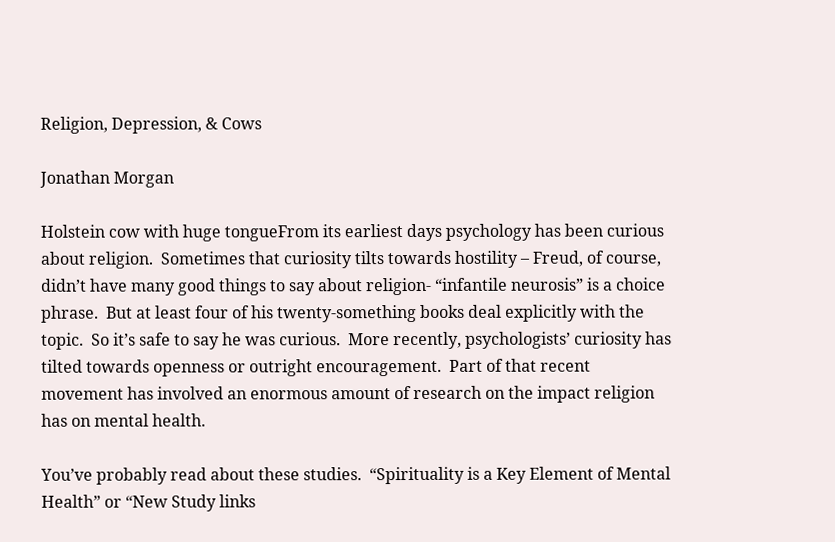Religion, Depression, & Cows

Jonathan Morgan

Holstein cow with huge tongueFrom its earliest days psychology has been curious about religion.  Sometimes that curiosity tilts towards hostility – Freud, of course, didn’t have many good things to say about religion- “infantile neurosis” is a choice phrase.  But at least four of his twenty-something books deal explicitly with the topic.  So it’s safe to say he was curious.  More recently, psychologists’ curiosity has tilted towards openness or outright encouragement.  Part of that recent movement has involved an enormous amount of research on the impact religion has on mental health.

You’ve probably read about these studies.  “Spirituality is a Key Element of Mental Health” or “New Study links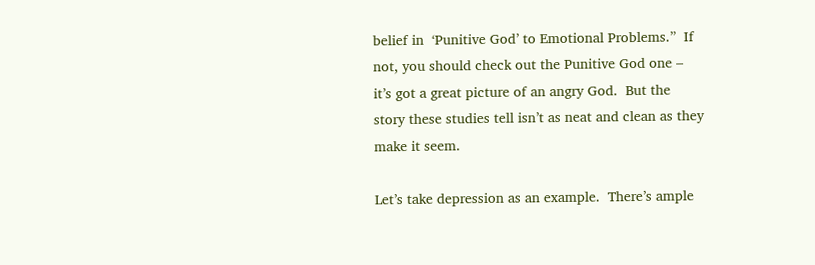belief in  ‘Punitive God’ to Emotional Problems.”  If not, you should check out the Punitive God one – it’s got a great picture of an angry God.  But the story these studies tell isn’t as neat and clean as they make it seem.

Let’s take depression as an example.  There’s ample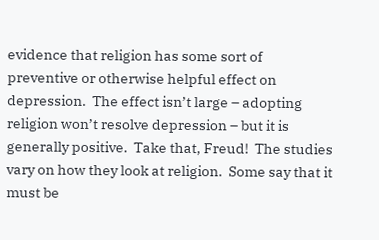evidence that religion has some sort of preventive or otherwise helpful effect on depression.  The effect isn’t large – adopting religion won’t resolve depression – but it is generally positive.  Take that, Freud!  The studies vary on how they look at religion.  Some say that it must be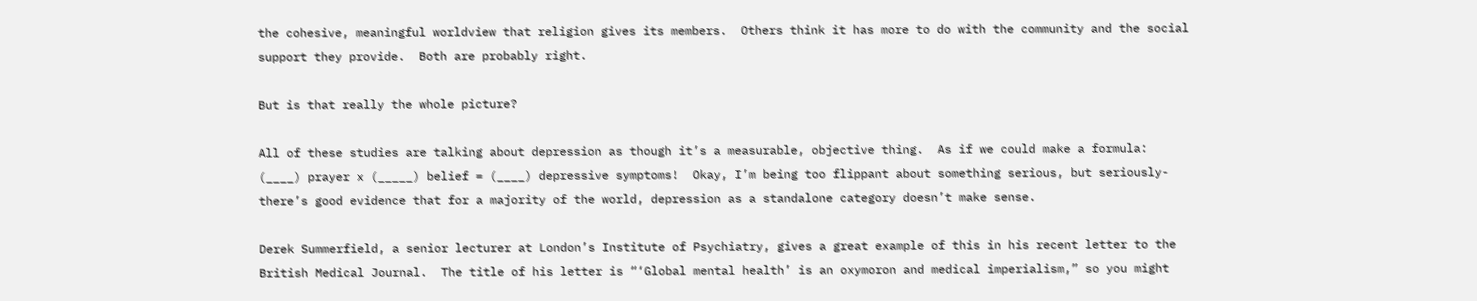the cohesive, meaningful worldview that religion gives its members.  Others think it has more to do with the community and the social support they provide.  Both are probably right.

But is that really the whole picture?

All of these studies are talking about depression as though it’s a measurable, objective thing.  As if we could make a formula: (____) prayer x (_____) belief = (____) depressive symptoms!  Okay, I’m being too flippant about something serious, but seriously- there’s good evidence that for a majority of the world, depression as a standalone category doesn’t make sense.

Derek Summerfield, a senior lecturer at London’s Institute of Psychiatry, gives a great example of this in his recent letter to the British Medical Journal.  The title of his letter is “‘Global mental health’ is an oxymoron and medical imperialism,” so you might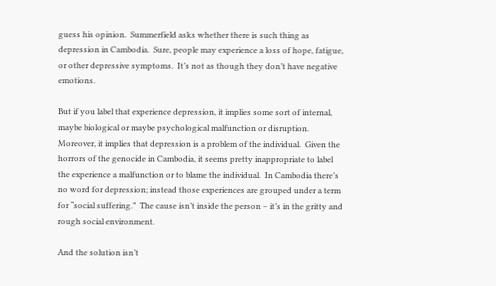guess his opinion.  Summerfield asks whether there is such thing as depression in Cambodia.  Sure, people may experience a loss of hope, fatigue, or other depressive symptoms.  It’s not as though they don’t have negative emotions.

But if you label that experience depression, it implies some sort of internal, maybe biological or maybe psychological malfunction or disruption.  Moreover, it implies that depression is a problem of the individual.  Given the horrors of the genocide in Cambodia, it seems pretty inappropriate to label the experience a malfunction or to blame the individual.  In Cambodia there’s no word for depression; instead those experiences are grouped under a term for “social suffering.”  The cause isn’t inside the person – it’s in the gritty and rough social environment.

And the solution isn’t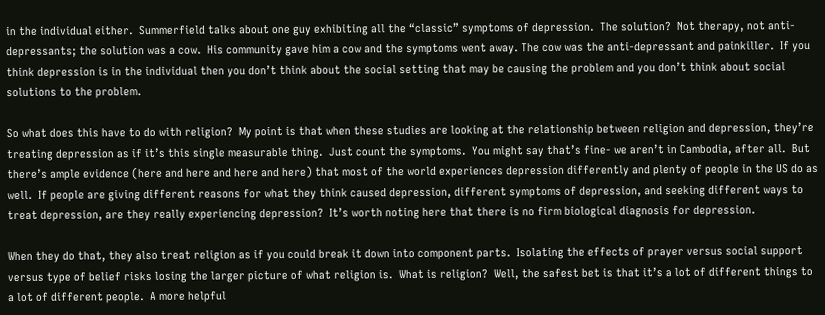in the individual either.  Summerfield talks about one guy exhibiting all the “classic” symptoms of depression.  The solution?  Not therapy, not anti-depressants; the solution was a cow.  His community gave him a cow and the symptoms went away. The cow was the anti-depressant and painkiller.  If you think depression is in the individual then you don’t think about the social setting that may be causing the problem and you don’t think about social solutions to the problem.

So what does this have to do with religion?  My point is that when these studies are looking at the relationship between religion and depression, they’re treating depression as if it’s this single measurable thing.  Just count the symptoms.  You might say that’s fine- we aren’t in Cambodia, after all.  But there’s ample evidence (here and here and here and here) that most of the world experiences depression differently and plenty of people in the US do as well.  If people are giving different reasons for what they think caused depression, different symptoms of depression, and seeking different ways to treat depression, are they really experiencing depression?  It’s worth noting here that there is no firm biological diagnosis for depression.

When they do that, they also treat religion as if you could break it down into component parts.  Isolating the effects of prayer versus social support versus type of belief risks losing the larger picture of what religion is.  What is religion?  Well, the safest bet is that it’s a lot of different things to a lot of different people.  A more helpful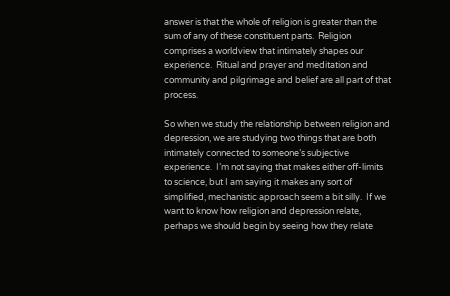answer is that the whole of religion is greater than the sum of any of these constituent parts.  Religion comprises a worldview that intimately shapes our experience.  Ritual and prayer and meditation and community and pilgrimage and belief are all part of that process.

So when we study the relationship between religion and depression, we are studying two things that are both intimately connected to someone’s subjective experience.  I’m not saying that makes either off-limits to science, but I am saying it makes any sort of simplified, mechanistic approach seem a bit silly.  If we want to know how religion and depression relate, perhaps we should begin by seeing how they relate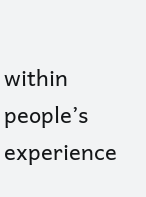within people’s experience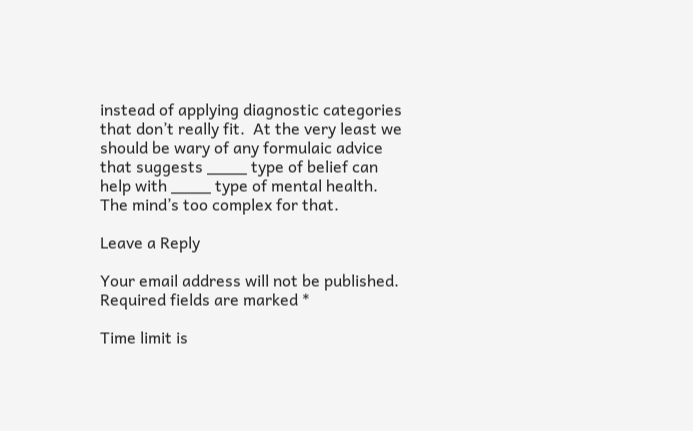instead of applying diagnostic categories that don’t really fit.  At the very least we should be wary of any formulaic advice that suggests ____ type of belief can help with ____ type of mental health.  The mind’s too complex for that.

Leave a Reply

Your email address will not be published. Required fields are marked *

Time limit is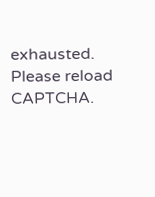exhausted. Please reload CAPTCHA.